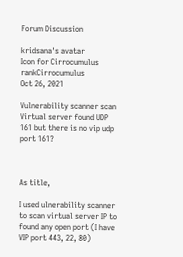Forum Discussion

kridsana's avatar
Icon for Cirrocumulus rankCirrocumulus
Oct 26, 2021

Vulnerability scanner scan Virtual server found UDP 161 but there is no vip udp port 161?



As title,

I used ulnerability scanner to scan virtual server IP to found any open port (I have VIP port 443, 22, 80)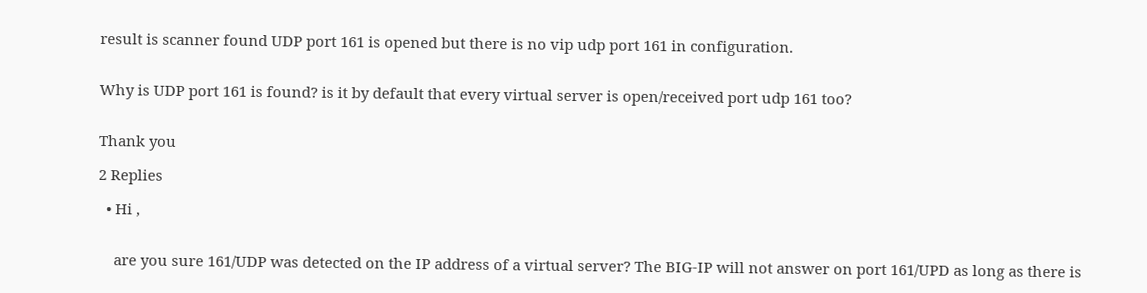result is scanner found UDP port 161 is opened but there is no vip udp port 161 in configuration.


Why is UDP port 161 is found? is it by default that every virtual server is open/received port udp 161 too?


Thank you

2 Replies

  • Hi ,


    are you sure 161/UDP was detected on the IP address of a virtual server? The BIG-IP will not answer on port 161/UPD as long as there is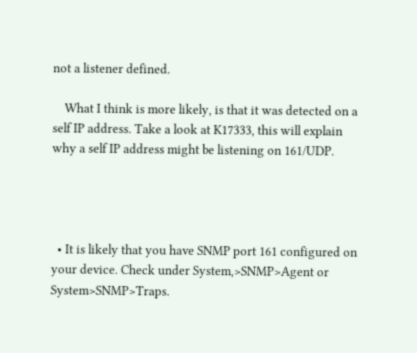not a listener defined.

    What I think is more likely, is that it was detected on a self IP address. Take a look at K17333, this will explain why a self IP address might be listening on 161/UDP.




  • It is likely that you have SNMP port 161 configured on your device. Check under System,>SNMP>Agent or System>SNMP>Traps.